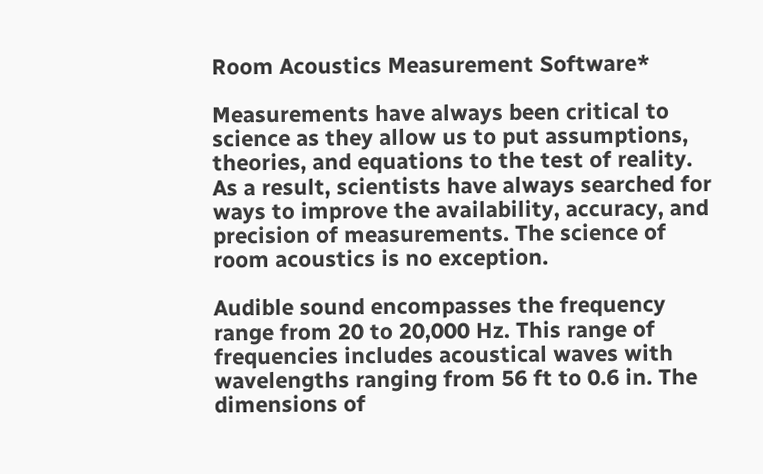Room Acoustics Measurement Software*

Measurements have always been critical to science as they allow us to put assumptions, theories, and equations to the test of reality. As a result, scientists have always searched for ways to improve the availability, accuracy, and precision of measurements. The science of room acoustics is no exception.

Audible sound encompasses the frequency range from 20 to 20,000 Hz. This range of frequencies includes acoustical waves with wavelengths ranging from 56 ft to 0.6 in. The dimensions of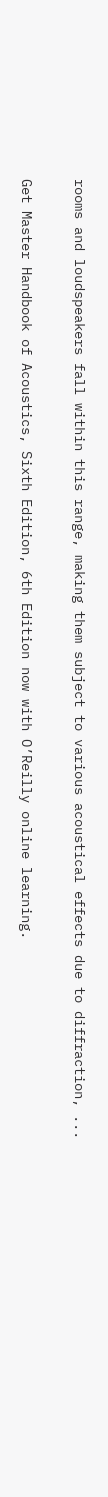rooms and loudspeakers fall within this range, making them subject to various acoustical effects due to diffraction, ...

Get Master Handbook of Acoustics, Sixth Edition, 6th Edition now with O’Reilly online learning.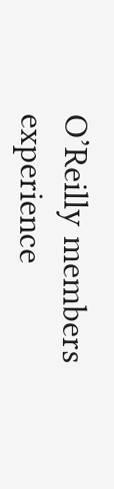O’Reilly members experience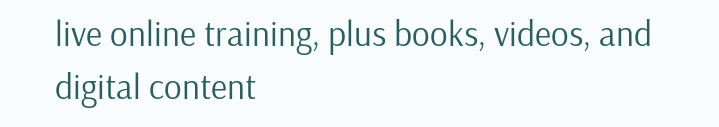live online training, plus books, videos, and digital content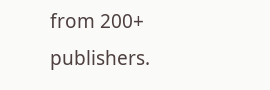from 200+ publishers.